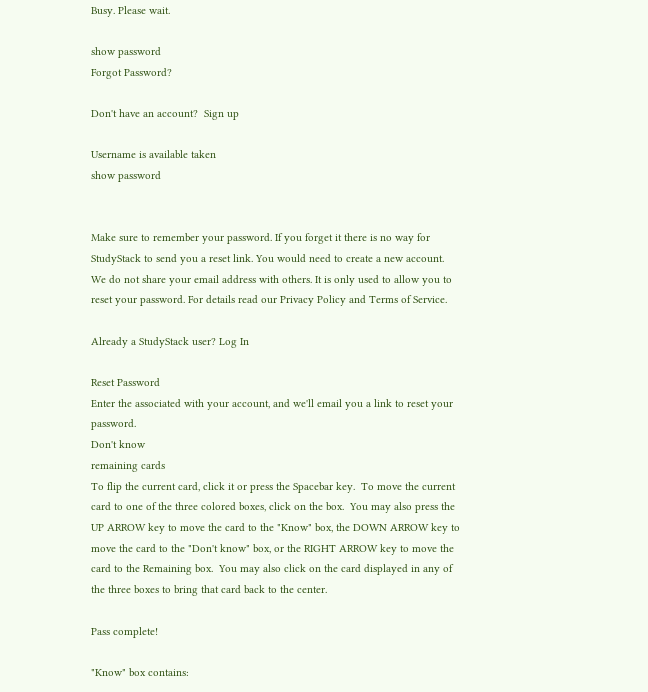Busy. Please wait.

show password
Forgot Password?

Don't have an account?  Sign up

Username is available taken
show password


Make sure to remember your password. If you forget it there is no way for StudyStack to send you a reset link. You would need to create a new account.
We do not share your email address with others. It is only used to allow you to reset your password. For details read our Privacy Policy and Terms of Service.

Already a StudyStack user? Log In

Reset Password
Enter the associated with your account, and we'll email you a link to reset your password.
Don't know
remaining cards
To flip the current card, click it or press the Spacebar key.  To move the current card to one of the three colored boxes, click on the box.  You may also press the UP ARROW key to move the card to the "Know" box, the DOWN ARROW key to move the card to the "Don't know" box, or the RIGHT ARROW key to move the card to the Remaining box.  You may also click on the card displayed in any of the three boxes to bring that card back to the center.

Pass complete!

"Know" box contains: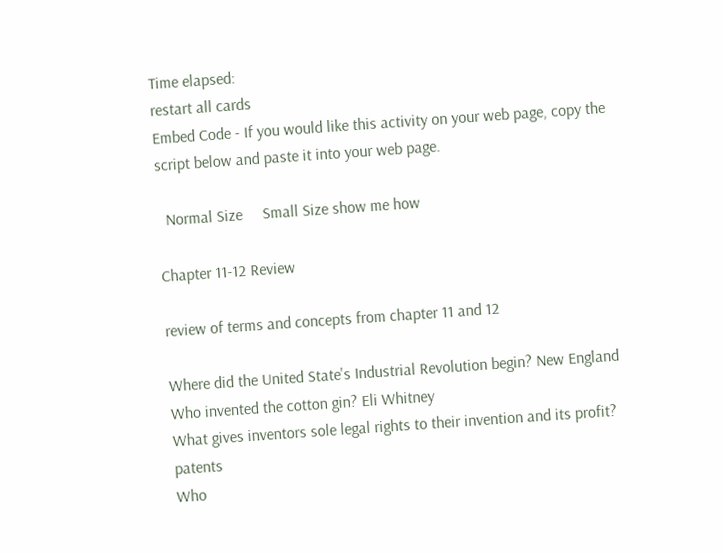Time elapsed:
restart all cards
Embed Code - If you would like this activity on your web page, copy the script below and paste it into your web page.

  Normal Size     Small Size show me how

Chapter 11-12 Review

review of terms and concepts from chapter 11 and 12

Where did the United State's Industrial Revolution begin? New England
Who invented the cotton gin? Eli Whitney
What gives inventors sole legal rights to their invention and its profit? patents
Who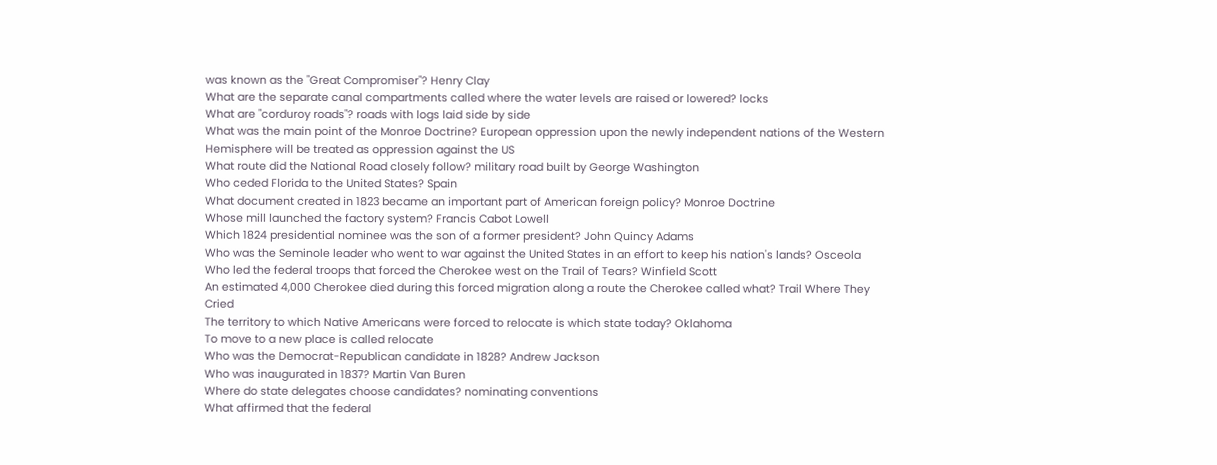was known as the "Great Compromiser"? Henry Clay
What are the separate canal compartments called where the water levels are raised or lowered? locks
What are "corduroy roads"? roads with logs laid side by side
What was the main point of the Monroe Doctrine? European oppression upon the newly independent nations of the Western Hemisphere will be treated as oppression against the US
What route did the National Road closely follow? military road built by George Washington
Who ceded Florida to the United States? Spain
What document created in 1823 became an important part of American foreign policy? Monroe Doctrine
Whose mill launched the factory system? Francis Cabot Lowell
Which 1824 presidential nominee was the son of a former president? John Quincy Adams
Who was the Seminole leader who went to war against the United States in an effort to keep his nation's lands? Osceola
Who led the federal troops that forced the Cherokee west on the Trail of Tears? Winfield Scott
An estimated 4,000 Cherokee died during this forced migration along a route the Cherokee called what? Trail Where They Cried
The territory to which Native Americans were forced to relocate is which state today? Oklahoma
To move to a new place is called relocate
Who was the Democrat-Republican candidate in 1828? Andrew Jackson
Who was inaugurated in 1837? Martin Van Buren
Where do state delegates choose candidates? nominating conventions
What affirmed that the federal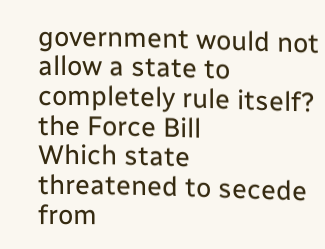government would not allow a state to completely rule itself? the Force Bill
Which state threatened to secede from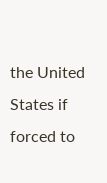the United States if forced to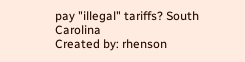pay "illegal" tariffs? South Carolina
Created by: rhenson